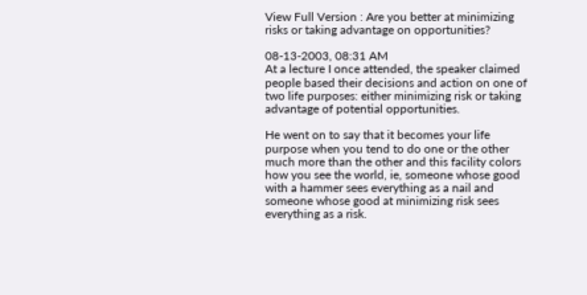View Full Version : Are you better at minimizing risks or taking advantage on opportunities?

08-13-2003, 08:31 AM
At a lecture I once attended, the speaker claimed people based their decisions and action on one of two life purposes: either minimizing risk or taking advantage of potential opportunities.

He went on to say that it becomes your life purpose when you tend to do one or the other much more than the other and this facility colors how you see the world, ie, someone whose good with a hammer sees everything as a nail and someone whose good at minimizing risk sees everything as a risk.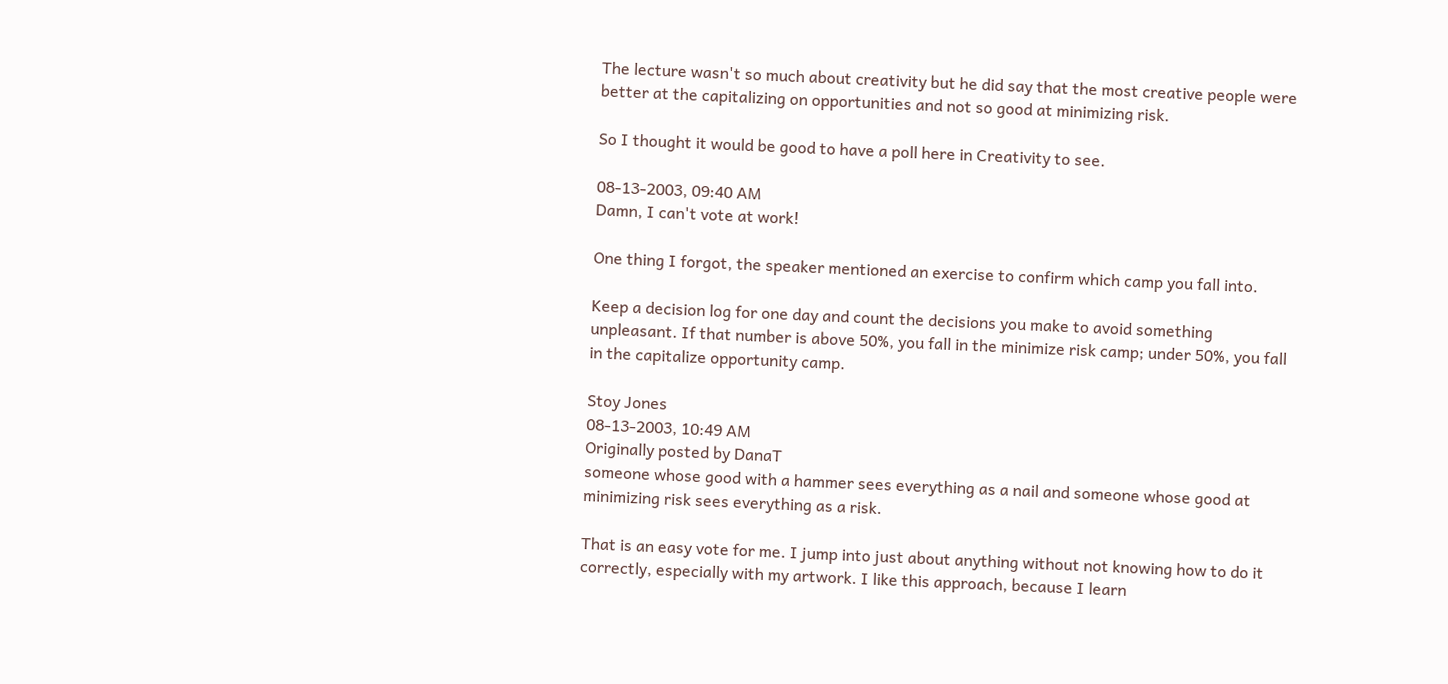The lecture wasn't so much about creativity but he did say that the most creative people were better at the capitalizing on opportunities and not so good at minimizing risk.

So I thought it would be good to have a poll here in Creativity to see.

08-13-2003, 09:40 AM
Damn, I can't vote at work!

One thing I forgot, the speaker mentioned an exercise to confirm which camp you fall into.

Keep a decision log for one day and count the decisions you make to avoid something unpleasant. If that number is above 50%, you fall in the minimize risk camp; under 50%, you fall in the capitalize opportunity camp.

Stoy Jones
08-13-2003, 10:49 AM
Originally posted by DanaT
someone whose good with a hammer sees everything as a nail and someone whose good at minimizing risk sees everything as a risk.

That is an easy vote for me. I jump into just about anything without not knowing how to do it correctly, especially with my artwork. I like this approach, because I learn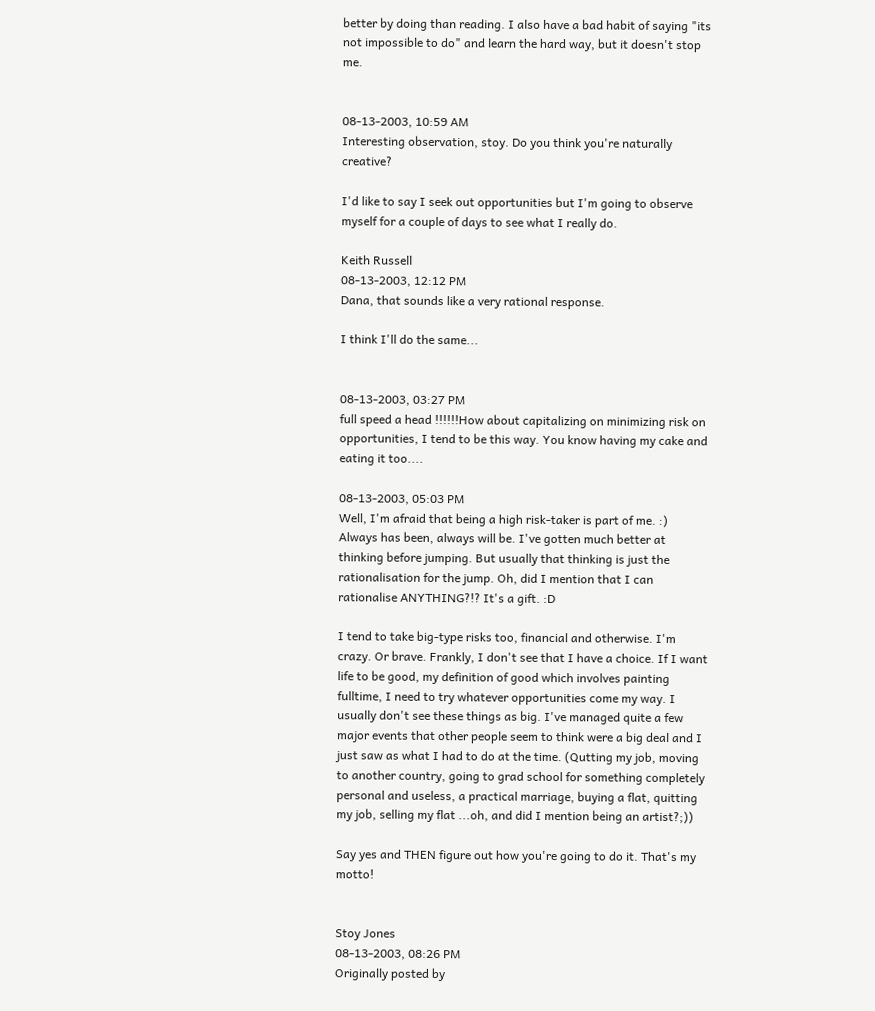better by doing than reading. I also have a bad habit of saying "its not impossible to do" and learn the hard way, but it doesn't stop me.


08-13-2003, 10:59 AM
Interesting observation, stoy. Do you think you're naturally creative?

I'd like to say I seek out opportunities but I'm going to observe myself for a couple of days to see what I really do.

Keith Russell
08-13-2003, 12:12 PM
Dana, that sounds like a very rational response.

I think I'll do the same...


08-13-2003, 03:27 PM
full speed a head !!!!!!How about capitalizing on minimizing risk on opportunities, I tend to be this way. You know having my cake and eating it too....

08-13-2003, 05:03 PM
Well, I'm afraid that being a high risk-taker is part of me. :) Always has been, always will be. I've gotten much better at thinking before jumping. But usually that thinking is just the rationalisation for the jump. Oh, did I mention that I can rationalise ANYTHING?!? It's a gift. :D

I tend to take big-type risks too, financial and otherwise. I'm crazy. Or brave. Frankly, I don't see that I have a choice. If I want life to be good, my definition of good which involves painting fulltime, I need to try whatever opportunities come my way. I usually don't see these things as big. I've managed quite a few major events that other people seem to think were a big deal and I just saw as what I had to do at the time. (Qutting my job, moving to another country, going to grad school for something completely personal and useless, a practical marriage, buying a flat, quitting my job, selling my flat ...oh, and did I mention being an artist?;))

Say yes and THEN figure out how you're going to do it. That's my motto!


Stoy Jones
08-13-2003, 08:26 PM
Originally posted by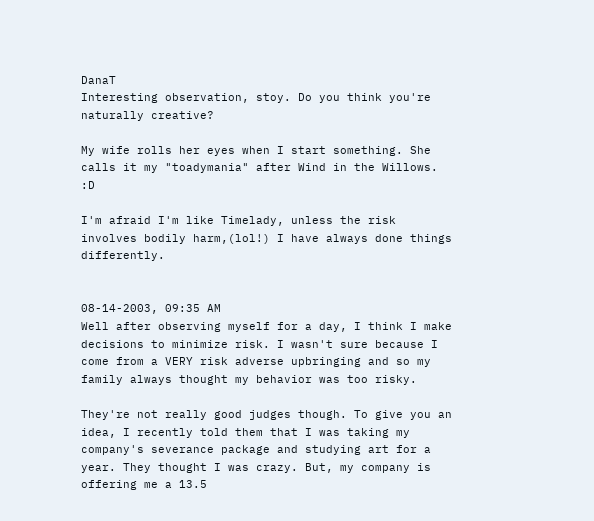DanaT
Interesting observation, stoy. Do you think you're naturally creative?

My wife rolls her eyes when I start something. She calls it my "toadymania" after Wind in the Willows. :D

I'm afraid I'm like Timelady, unless the risk involves bodily harm,(lol!) I have always done things differently.


08-14-2003, 09:35 AM
Well after observing myself for a day, I think I make decisions to minimize risk. I wasn't sure because I come from a VERY risk adverse upbringing and so my family always thought my behavior was too risky.

They're not really good judges though. To give you an idea, I recently told them that I was taking my company's severance package and studying art for a year. They thought I was crazy. But, my company is offering me a 13.5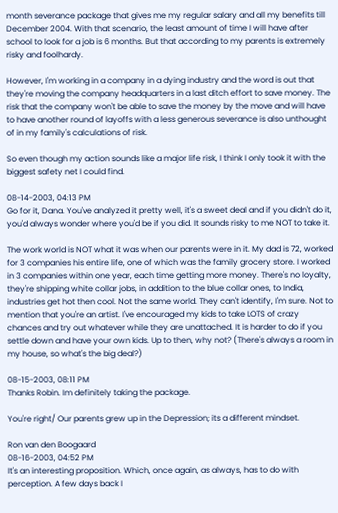month severance package that gives me my regular salary and all my benefits till December 2004. With that scenario, the least amount of time I will have after school to look for a job is 6 months. But that according to my parents is extremely risky and foolhardy.

However, I'm working in a company in a dying industry and the word is out that they're moving the company headquarters in a last ditch effort to save money. The risk that the company won't be able to save the money by the move and will have to have another round of layoffs with a less generous severance is also unthought of in my family's calculations of risk.

So even though my action sounds like a major life risk, I think I only took it with the biggest safety net I could find.

08-14-2003, 04:13 PM
Go for it, Dana. You've analyzed it pretty well, it's a sweet deal and if you didn't do it, you'd always wonder where you'd be if you did. It sounds risky to me NOT to take it.

The work world is NOT what it was when our parents were in it. My dad is 72, worked for 3 companies his entire life, one of which was the family grocery store. I worked in 3 companies within one year, each time getting more money. There's no loyalty, they're shipping white collar jobs, in addition to the blue collar ones, to India, industries get hot then cool. Not the same world. They can't identify, I'm sure. Not to mention that you're an artist. I've encouraged my kids to take LOTS of crazy chances and try out whatever while they are unattached. It is harder to do if you settle down and have your own kids. Up to then, why not? (There's always a room in my house, so what's the big deal?)

08-15-2003, 08:11 PM
Thanks Robin. Im definitely taking the package.

You're right/ Our parents grew up in the Depression; its a different mindset.

Ron van den Boogaard
08-16-2003, 04:52 PM
It's an interesting proposition. Which, once again, as always, has to do with perception. A few days back I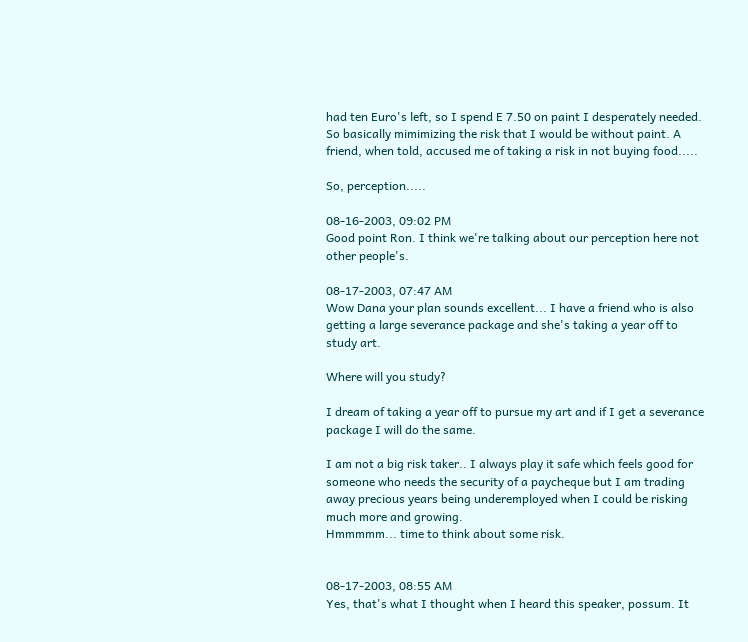had ten Euro's left, so I spend E 7.50 on paint I desperately needed.
So basically mimimizing the risk that I would be without paint. A friend, when told, accused me of taking a risk in not buying food.....

So, perception.....

08-16-2003, 09:02 PM
Good point Ron. I think we're talking about our perception here not other people's.

08-17-2003, 07:47 AM
Wow Dana your plan sounds excellent... I have a friend who is also getting a large severance package and she's taking a year off to study art.

Where will you study?

I dream of taking a year off to pursue my art and if I get a severance package I will do the same.

I am not a big risk taker.. I always play it safe which feels good for someone who needs the security of a paycheque but I am trading away precious years being underemployed when I could be risking much more and growing.
Hmmmmm... time to think about some risk.


08-17-2003, 08:55 AM
Yes, that's what I thought when I heard this speaker, possum. It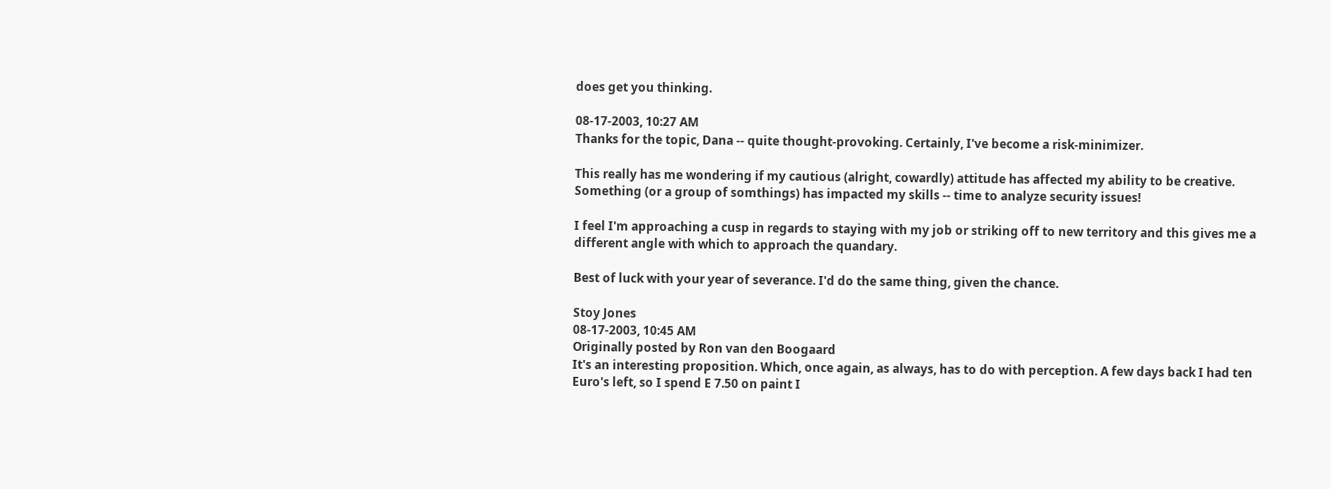does get you thinking.

08-17-2003, 10:27 AM
Thanks for the topic, Dana -- quite thought-provoking. Certainly, I've become a risk-minimizer.

This really has me wondering if my cautious (alright, cowardly) attitude has affected my ability to be creative. Something (or a group of somthings) has impacted my skills -- time to analyze security issues!

I feel I'm approaching a cusp in regards to staying with my job or striking off to new territory and this gives me a different angle with which to approach the quandary.

Best of luck with your year of severance. I'd do the same thing, given the chance.

Stoy Jones
08-17-2003, 10:45 AM
Originally posted by Ron van den Boogaard
It's an interesting proposition. Which, once again, as always, has to do with perception. A few days back I had ten Euro's left, so I spend E 7.50 on paint I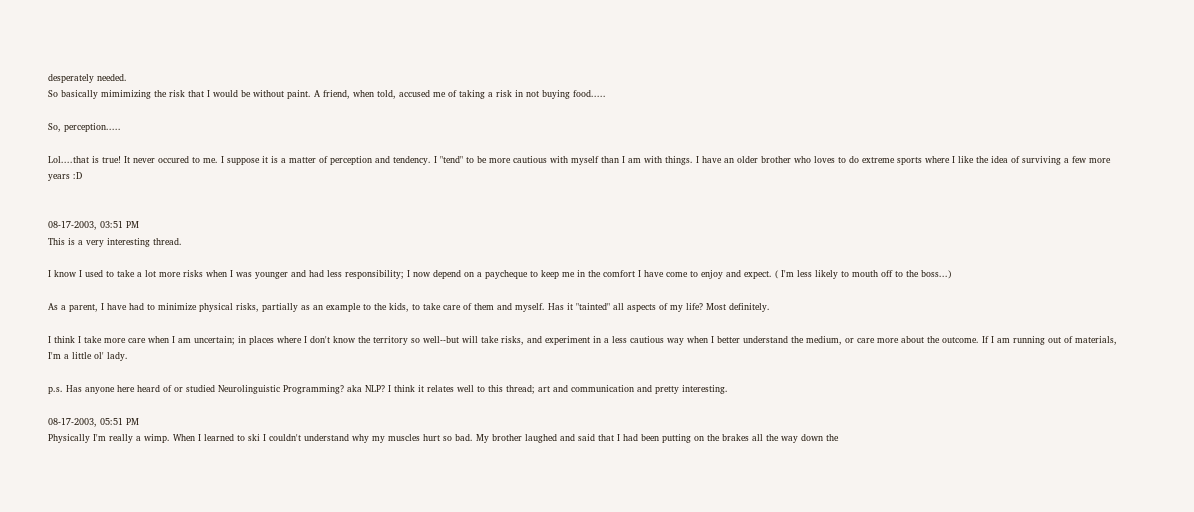desperately needed.
So basically mimimizing the risk that I would be without paint. A friend, when told, accused me of taking a risk in not buying food.....

So, perception.....

Lol....that is true! It never occured to me. I suppose it is a matter of perception and tendency. I "tend" to be more cautious with myself than I am with things. I have an older brother who loves to do extreme sports where I like the idea of surviving a few more years :D


08-17-2003, 03:51 PM
This is a very interesting thread.

I know I used to take a lot more risks when I was younger and had less responsibility; I now depend on a paycheque to keep me in the comfort I have come to enjoy and expect. ( I'm less likely to mouth off to the boss...)

As a parent, I have had to minimize physical risks, partially as an example to the kids, to take care of them and myself. Has it "tainted" all aspects of my life? Most definitely.

I think I take more care when I am uncertain; in places where I don't know the territory so well--but will take risks, and experiment in a less cautious way when I better understand the medium, or care more about the outcome. If I am running out of materials, I'm a little ol' lady.

p.s. Has anyone here heard of or studied Neurolinguistic Programming? aka NLP? I think it relates well to this thread; art and communication and pretty interesting.

08-17-2003, 05:51 PM
Physically I'm really a wimp. When I learned to ski I couldn't understand why my muscles hurt so bad. My brother laughed and said that I had been putting on the brakes all the way down the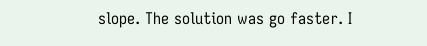slope. The solution was go faster. I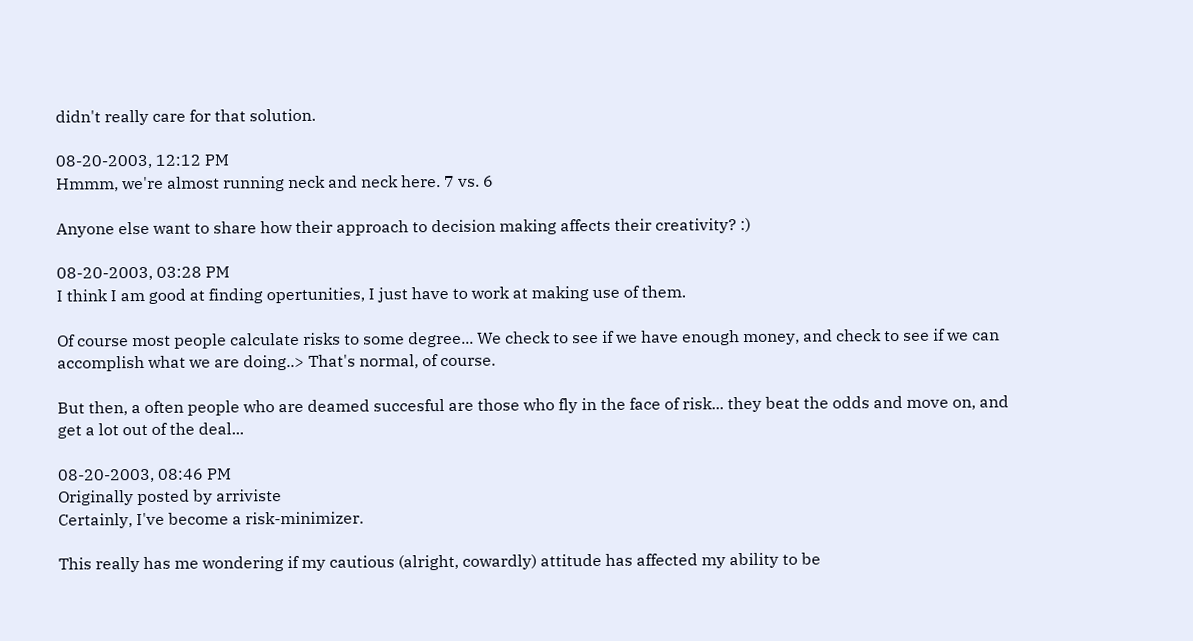didn't really care for that solution.

08-20-2003, 12:12 PM
Hmmm, we're almost running neck and neck here. 7 vs. 6

Anyone else want to share how their approach to decision making affects their creativity? :)

08-20-2003, 03:28 PM
I think I am good at finding opertunities, I just have to work at making use of them.

Of course most people calculate risks to some degree... We check to see if we have enough money, and check to see if we can accomplish what we are doing..> That's normal, of course.

But then, a often people who are deamed succesful are those who fly in the face of risk... they beat the odds and move on, and get a lot out of the deal...

08-20-2003, 08:46 PM
Originally posted by arriviste
Certainly, I've become a risk-minimizer.

This really has me wondering if my cautious (alright, cowardly) attitude has affected my ability to be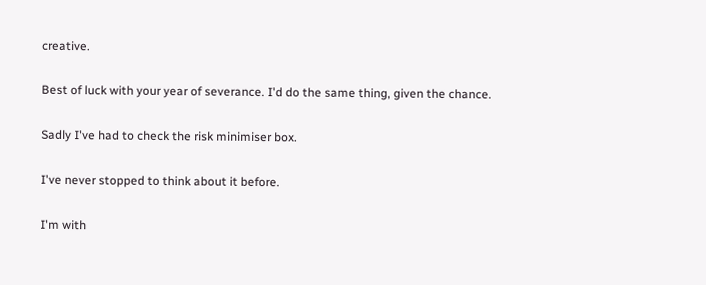creative.

Best of luck with your year of severance. I'd do the same thing, given the chance.

Sadly I've had to check the risk minimiser box.

I've never stopped to think about it before.

I'm with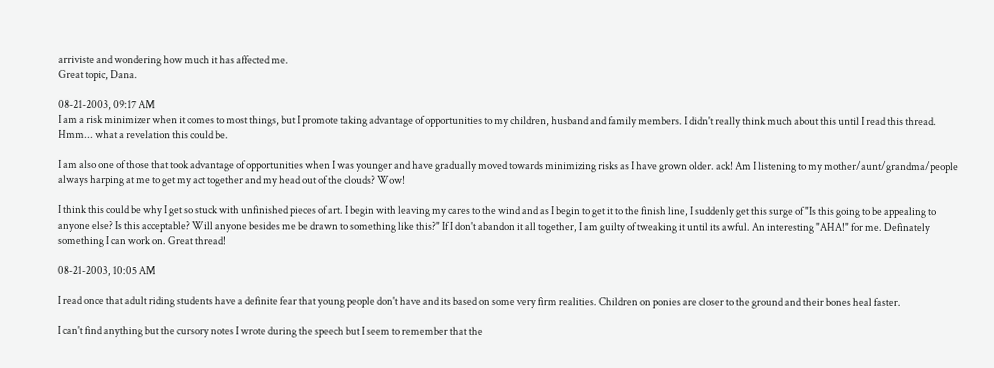arriviste and wondering how much it has affected me.
Great topic, Dana.

08-21-2003, 09:17 AM
I am a risk minimizer when it comes to most things, but I promote taking advantage of opportunities to my children, husband and family members. I didn't really think much about this until I read this thread. Hmm... what a revelation this could be.

I am also one of those that took advantage of opportunities when I was younger and have gradually moved towards minimizing risks as I have grown older. ack! Am I listening to my mother/aunt/grandma/people always harping at me to get my act together and my head out of the clouds? Wow!

I think this could be why I get so stuck with unfinished pieces of art. I begin with leaving my cares to the wind and as I begin to get it to the finish line, I suddenly get this surge of "Is this going to be appealing to anyone else? Is this acceptable? Will anyone besides me be drawn to something like this?" If I don't abandon it all together, I am guilty of tweaking it until its awful. An interesting "AHA!" for me. Definately something I can work on. Great thread!

08-21-2003, 10:05 AM

I read once that adult riding students have a definite fear that young people don't have and its based on some very firm realities. Children on ponies are closer to the ground and their bones heal faster.

I can't find anything but the cursory notes I wrote during the speech but I seem to remember that the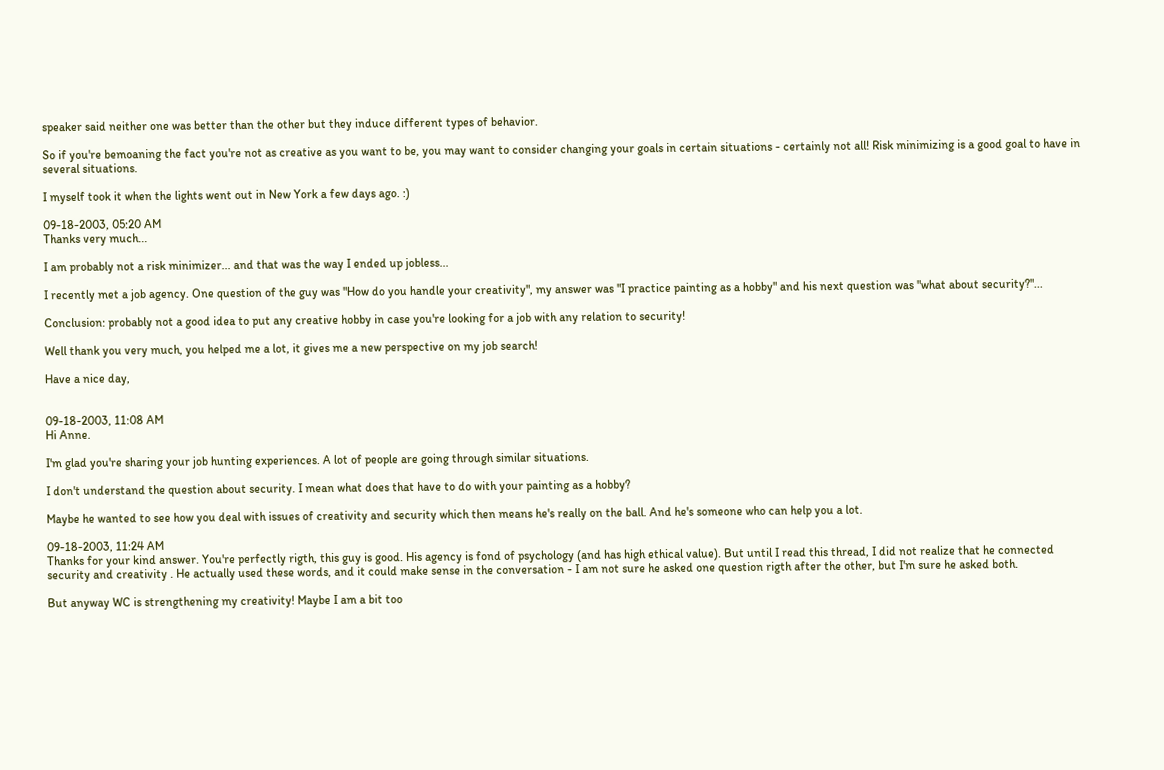speaker said neither one was better than the other but they induce different types of behavior.

So if you're bemoaning the fact you're not as creative as you want to be, you may want to consider changing your goals in certain situations - certainly not all! Risk minimizing is a good goal to have in several situations.

I myself took it when the lights went out in New York a few days ago. :)

09-18-2003, 05:20 AM
Thanks very much...

I am probably not a risk minimizer... and that was the way I ended up jobless...

I recently met a job agency. One question of the guy was "How do you handle your creativity", my answer was "I practice painting as a hobby" and his next question was "what about security?"...

Conclusion: probably not a good idea to put any creative hobby in case you're looking for a job with any relation to security!

Well thank you very much, you helped me a lot, it gives me a new perspective on my job search!

Have a nice day,


09-18-2003, 11:08 AM
Hi Anne.

I'm glad you're sharing your job hunting experiences. A lot of people are going through similar situations.

I don't understand the question about security. I mean what does that have to do with your painting as a hobby?

Maybe he wanted to see how you deal with issues of creativity and security which then means he's really on the ball. And he's someone who can help you a lot.

09-18-2003, 11:24 AM
Thanks for your kind answer. You're perfectly rigth, this guy is good. His agency is fond of psychology (and has high ethical value). But until I read this thread, I did not realize that he connected security and creativity . He actually used these words, and it could make sense in the conversation - I am not sure he asked one question rigth after the other, but I'm sure he asked both.

But anyway WC is strengthening my creativity! Maybe I am a bit too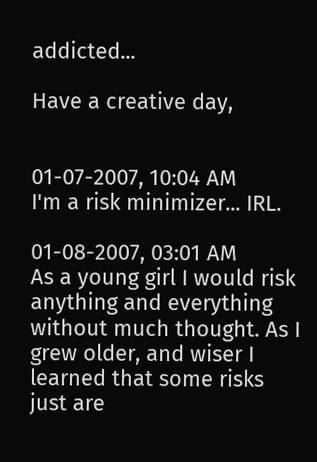addicted...

Have a creative day,


01-07-2007, 10:04 AM
I'm a risk minimizer... IRL.

01-08-2007, 03:01 AM
As a young girl I would risk anything and everything without much thought. As I grew older, and wiser I learned that some risks just are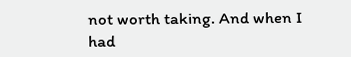not worth taking. And when I had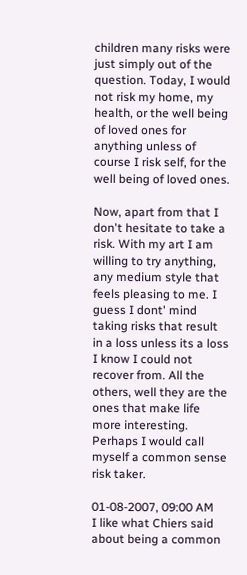children many risks were just simply out of the question. Today, I would not risk my home, my health, or the well being of loved ones for anything unless of course I risk self, for the well being of loved ones.

Now, apart from that I don't hesitate to take a risk. With my art I am willing to try anything, any medium style that feels pleasing to me. I guess I dont' mind taking risks that result in a loss unless its a loss I know I could not recover from. All the others, well they are the ones that make life more interesting. Perhaps I would call myself a common sense risk taker.

01-08-2007, 09:00 AM
I like what Chiers said about being a common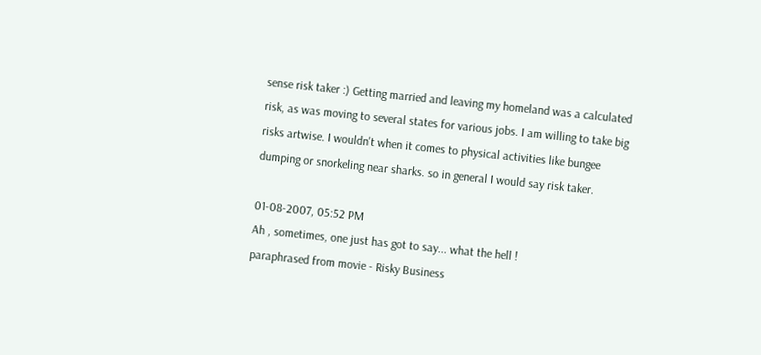sense risk taker :) Getting married and leaving my homeland was a calculated risk, as was moving to several states for various jobs. I am willing to take big risks artwise. I wouldn't when it comes to physical activities like bungee dumping or snorkeling near sharks. so in general I would say risk taker.

01-08-2007, 05:52 PM
Ah , sometimes, one just has got to say... what the hell !
paraphrased from movie - Risky Business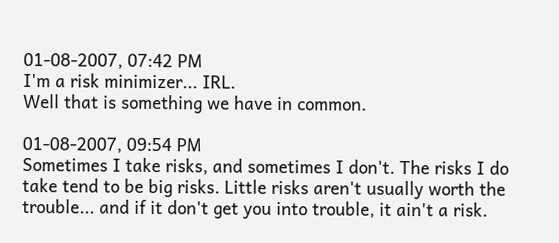01-08-2007, 07:42 PM
I'm a risk minimizer... IRL.
Well that is something we have in common.

01-08-2007, 09:54 PM
Sometimes I take risks, and sometimes I don't. The risks I do take tend to be big risks. Little risks aren't usually worth the trouble... and if it don't get you into trouble, it ain't a risk.